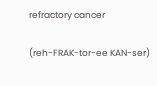refractory cancer

(reh-FRAK-tor-ee KAN-ser)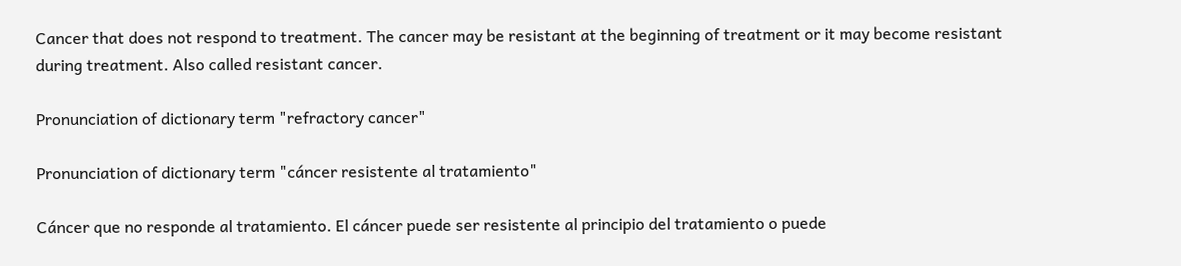Cancer that does not respond to treatment. The cancer may be resistant at the beginning of treatment or it may become resistant during treatment. Also called resistant cancer.

Pronunciation of dictionary term "refractory cancer"

Pronunciation of dictionary term "cáncer resistente al tratamiento"

Cáncer que no responde al tratamiento. El cáncer puede ser resistente al principio del tratamiento o puede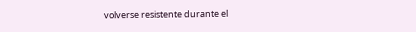volverse resistente durante el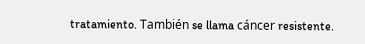tratamiento. También se llama cáncer resistente.